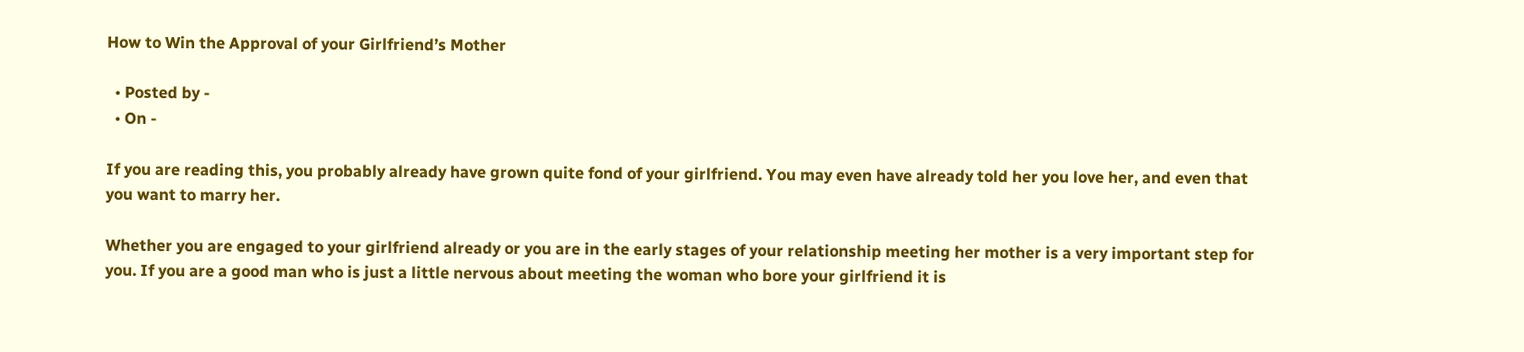How to Win the Approval of your Girlfriend’s Mother

  • Posted by -
  • On -

If you are reading this, you probably already have grown quite fond of your girlfriend. You may even have already told her you love her, and even that you want to marry her.

Whether you are engaged to your girlfriend already or you are in the early stages of your relationship meeting her mother is a very important step for you. If you are a good man who is just a little nervous about meeting the woman who bore your girlfriend it is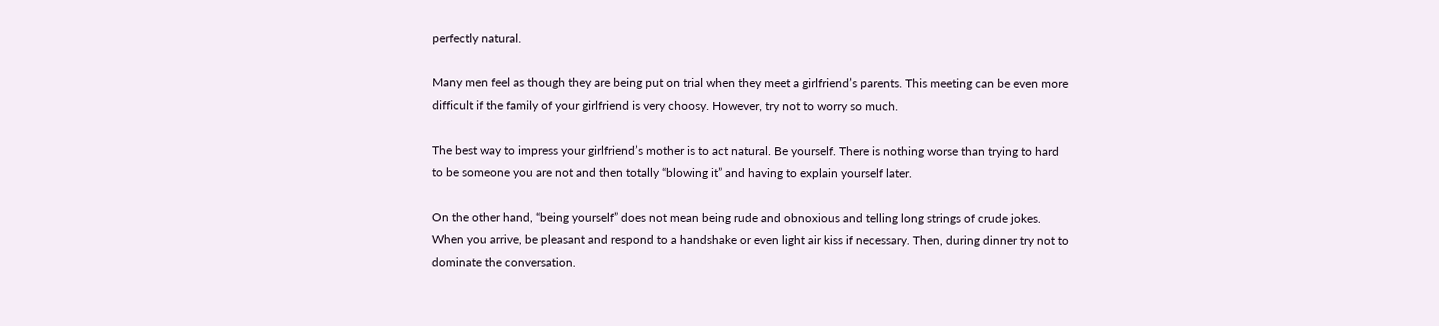perfectly natural.

Many men feel as though they are being put on trial when they meet a girlfriend’s parents. This meeting can be even more difficult if the family of your girlfriend is very choosy. However, try not to worry so much.

The best way to impress your girlfriend’s mother is to act natural. Be yourself. There is nothing worse than trying to hard to be someone you are not and then totally “blowing it” and having to explain yourself later.

On the other hand, “being yourself” does not mean being rude and obnoxious and telling long strings of crude jokes. When you arrive, be pleasant and respond to a handshake or even light air kiss if necessary. Then, during dinner try not to dominate the conversation.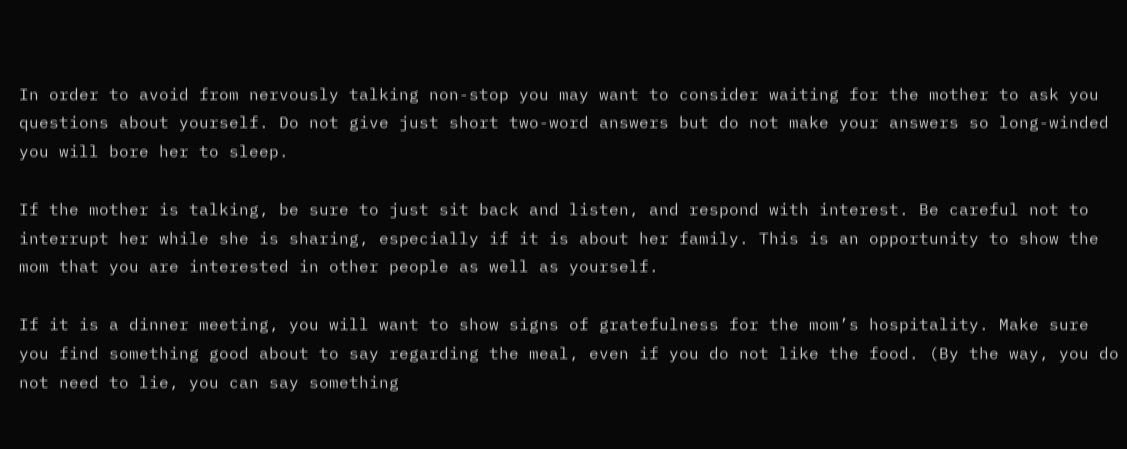In order to avoid from nervously talking non-stop you may want to consider waiting for the mother to ask you questions about yourself. Do not give just short two-word answers but do not make your answers so long-winded you will bore her to sleep.

If the mother is talking, be sure to just sit back and listen, and respond with interest. Be careful not to interrupt her while she is sharing, especially if it is about her family. This is an opportunity to show the mom that you are interested in other people as well as yourself.

If it is a dinner meeting, you will want to show signs of gratefulness for the mom’s hospitality. Make sure you find something good about to say regarding the meal, even if you do not like the food. (By the way, you do not need to lie, you can say something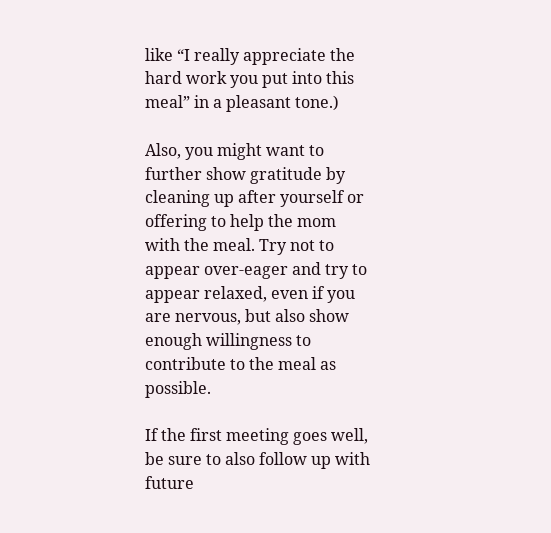like “I really appreciate the hard work you put into this meal” in a pleasant tone.)

Also, you might want to further show gratitude by cleaning up after yourself or offering to help the mom with the meal. Try not to appear over-eager and try to appear relaxed, even if you are nervous, but also show enough willingness to contribute to the meal as possible.

If the first meeting goes well, be sure to also follow up with future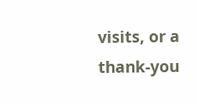visits, or a thank-you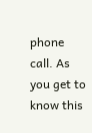phone call. As you get to know this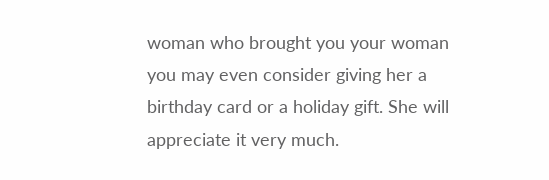woman who brought you your woman you may even consider giving her a birthday card or a holiday gift. She will appreciate it very much.